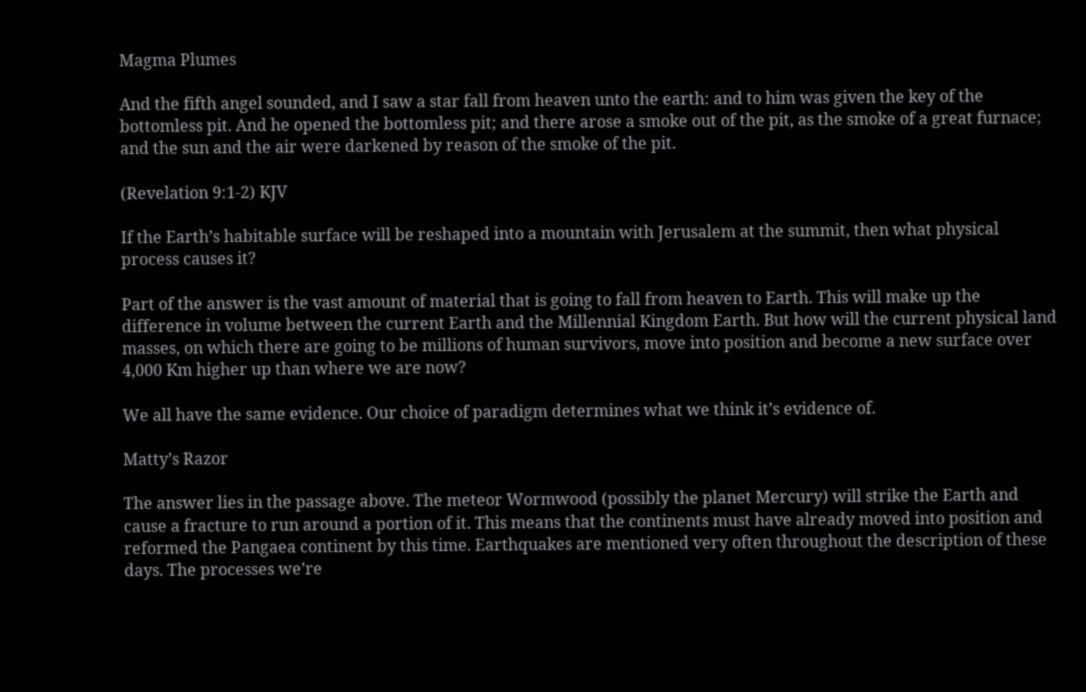Magma Plumes

And the fifth angel sounded, and I saw a star fall from heaven unto the earth: and to him was given the key of the bottomless pit. And he opened the bottomless pit; and there arose a smoke out of the pit, as the smoke of a great furnace; and the sun and the air were darkened by reason of the smoke of the pit.

(Revelation 9:1-2) KJV

If the Earth’s habitable surface will be reshaped into a mountain with Jerusalem at the summit, then what physical process causes it?

Part of the answer is the vast amount of material that is going to fall from heaven to Earth. This will make up the difference in volume between the current Earth and the Millennial Kingdom Earth. But how will the current physical land masses, on which there are going to be millions of human survivors, move into position and become a new surface over 4,000 Km higher up than where we are now?

We all have the same evidence. Our choice of paradigm determines what we think it’s evidence of.

Matty’s Razor

The answer lies in the passage above. The meteor Wormwood (possibly the planet Mercury) will strike the Earth and cause a fracture to run around a portion of it. This means that the continents must have already moved into position and reformed the Pangaea continent by this time. Earthquakes are mentioned very often throughout the description of these days. The processes we’re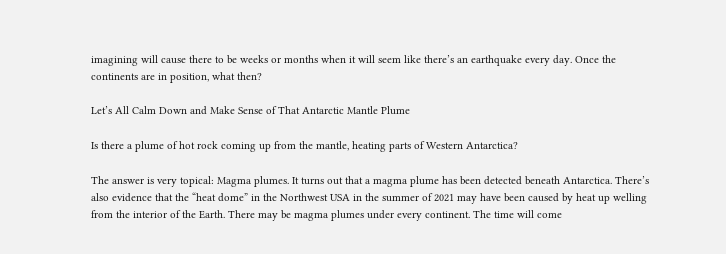imagining will cause there to be weeks or months when it will seem like there’s an earthquake every day. Once the continents are in position, what then?

Let’s All Calm Down and Make Sense of That Antarctic Mantle Plume

Is there a plume of hot rock coming up from the mantle, heating parts of Western Antarctica?

The answer is very topical: Magma plumes. It turns out that a magma plume has been detected beneath Antarctica. There’s also evidence that the “heat dome” in the Northwest USA in the summer of 2021 may have been caused by heat up welling from the interior of the Earth. There may be magma plumes under every continent. The time will come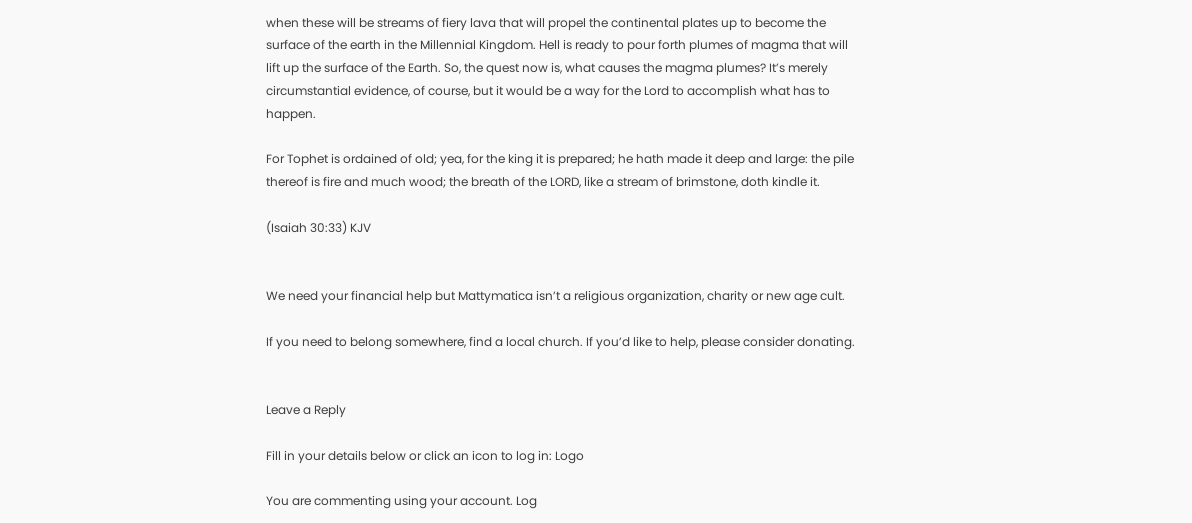when these will be streams of fiery lava that will propel the continental plates up to become the surface of the earth in the Millennial Kingdom. Hell is ready to pour forth plumes of magma that will lift up the surface of the Earth. So, the quest now is, what causes the magma plumes? It’s merely circumstantial evidence, of course, but it would be a way for the Lord to accomplish what has to happen.

For Tophet is ordained of old; yea, for the king it is prepared; he hath made it deep and large: the pile thereof is fire and much wood; the breath of the LORD, like a stream of brimstone, doth kindle it.

(Isaiah 30:33) KJV


We need your financial help but Mattymatica isn’t a religious organization, charity or new age cult.

If you need to belong somewhere, find a local church. If you’d like to help, please consider donating.


Leave a Reply

Fill in your details below or click an icon to log in: Logo

You are commenting using your account. Log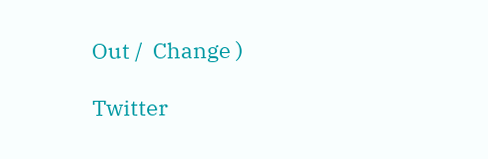Out /  Change )

Twitter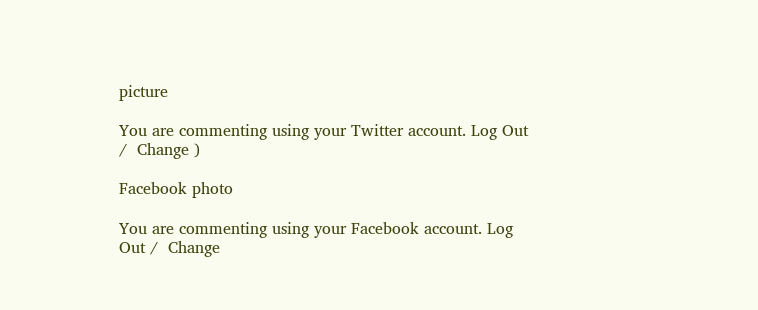picture

You are commenting using your Twitter account. Log Out /  Change )

Facebook photo

You are commenting using your Facebook account. Log Out /  Change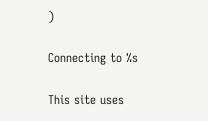)

Connecting to %s

This site uses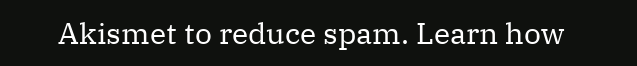Akismet to reduce spam. Learn how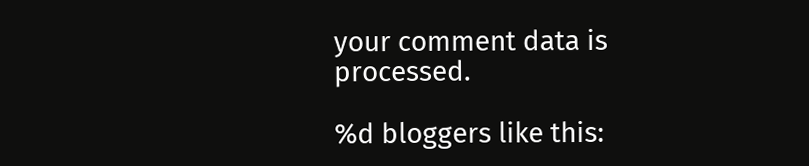your comment data is processed.

%d bloggers like this: